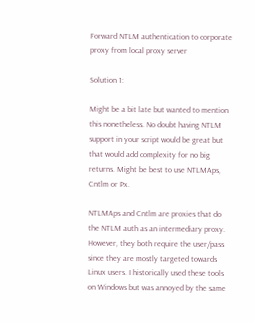Forward NTLM authentication to corporate proxy from local proxy server

Solution 1:

Might be a bit late but wanted to mention this nonetheless. No doubt having NTLM support in your script would be great but that would add complexity for no big returns. Might be best to use NTLMAps, Cntlm or Px.

NTLMAps and Cntlm are proxies that do the NTLM auth as an intermediary proxy. However, they both require the user/pass since they are mostly targeted towards Linux users. I historically used these tools on Windows but was annoyed by the same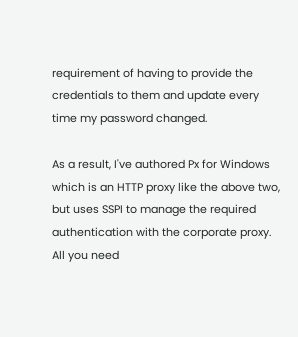requirement of having to provide the credentials to them and update every time my password changed.

As a result, I've authored Px for Windows which is an HTTP proxy like the above two, but uses SSPI to manage the required authentication with the corporate proxy. All you need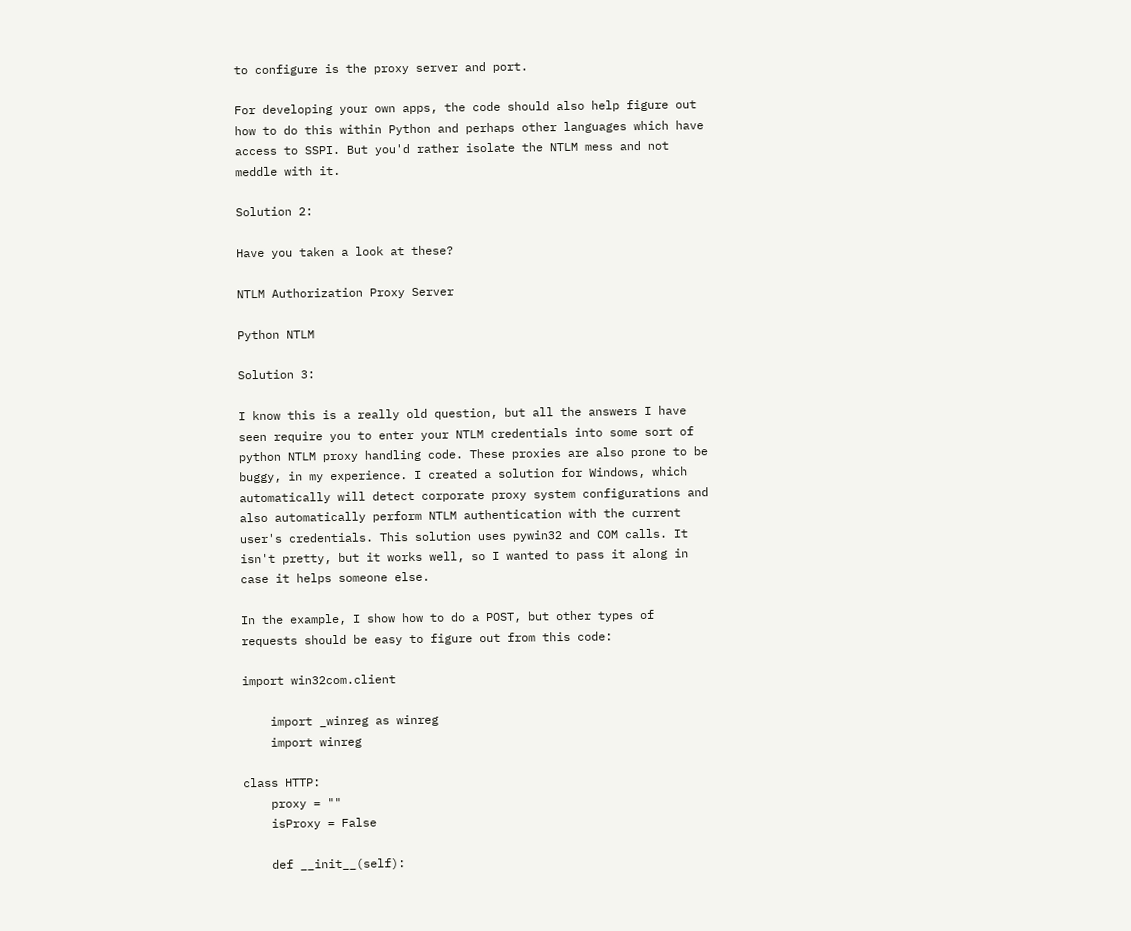to configure is the proxy server and port.

For developing your own apps, the code should also help figure out how to do this within Python and perhaps other languages which have access to SSPI. But you'd rather isolate the NTLM mess and not meddle with it.

Solution 2:

Have you taken a look at these?

NTLM Authorization Proxy Server

Python NTLM

Solution 3:

I know this is a really old question, but all the answers I have seen require you to enter your NTLM credentials into some sort of python NTLM proxy handling code. These proxies are also prone to be buggy, in my experience. I created a solution for Windows, which automatically will detect corporate proxy system configurations and also automatically perform NTLM authentication with the current user's credentials. This solution uses pywin32 and COM calls. It isn't pretty, but it works well, so I wanted to pass it along in case it helps someone else.

In the example, I show how to do a POST, but other types of requests should be easy to figure out from this code:

import win32com.client

    import _winreg as winreg
    import winreg

class HTTP:
    proxy = ""
    isProxy = False

    def __init__(self):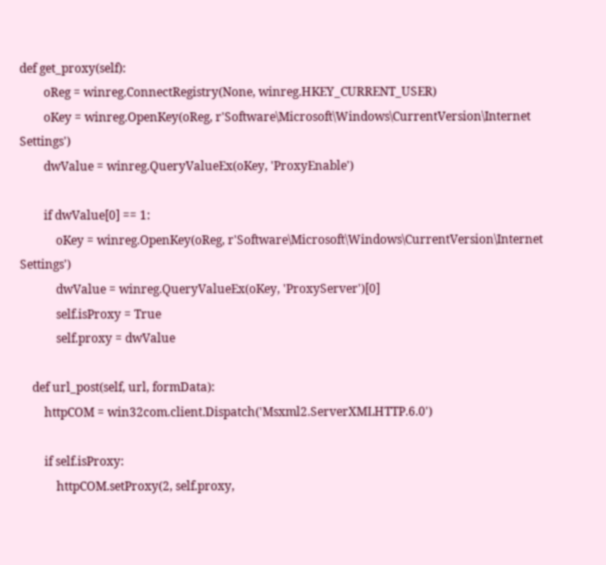def get_proxy(self):
        oReg = winreg.ConnectRegistry(None, winreg.HKEY_CURRENT_USER)
        oKey = winreg.OpenKey(oReg, r'Software\Microsoft\Windows\CurrentVersion\Internet Settings')
        dwValue = winreg.QueryValueEx(oKey, 'ProxyEnable')

        if dwValue[0] == 1:
            oKey = winreg.OpenKey(oReg, r'Software\Microsoft\Windows\CurrentVersion\Internet Settings')
            dwValue = winreg.QueryValueEx(oKey, 'ProxyServer')[0]
            self.isProxy = True
            self.proxy = dwValue

    def url_post(self, url, formData):
        httpCOM = win32com.client.Dispatch('Msxml2.ServerXMLHTTP.6.0')

        if self.isProxy:
            httpCOM.setProxy(2, self.proxy,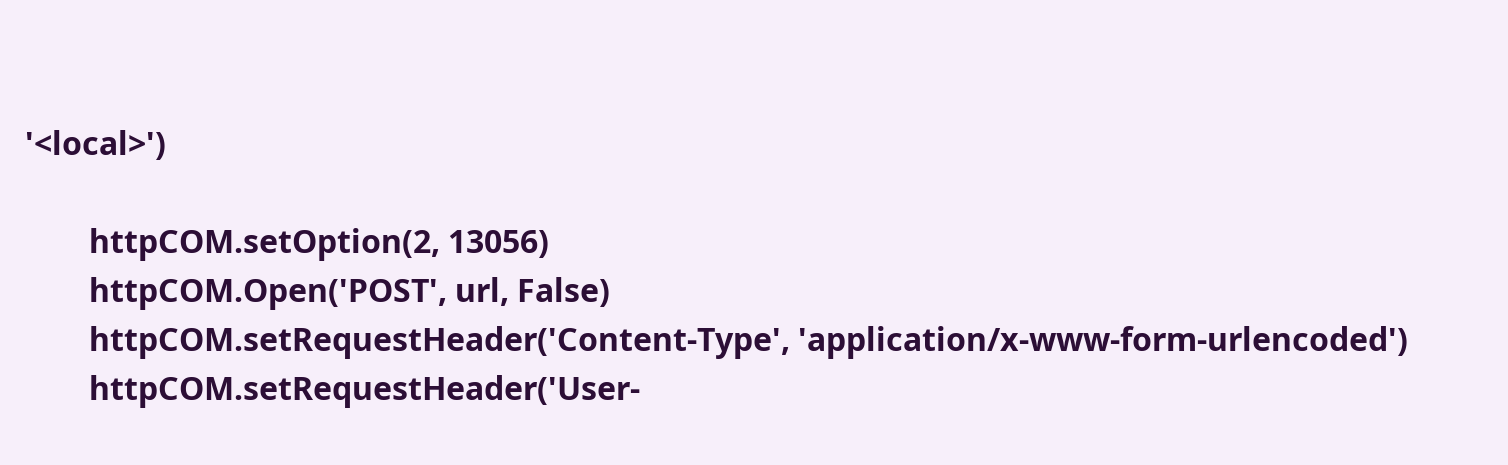'<local>')

        httpCOM.setOption(2, 13056)
        httpCOM.Open('POST', url, False)
        httpCOM.setRequestHeader('Content-Type', 'application/x-www-form-urlencoded')
        httpCOM.setRequestHeader('User-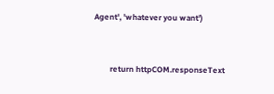Agent', 'whatever you want')


        return httpCOM.responseText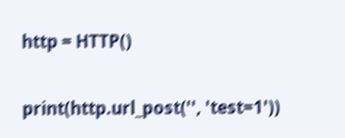http = HTTP()

print(http.url_post('', 'test=1'))